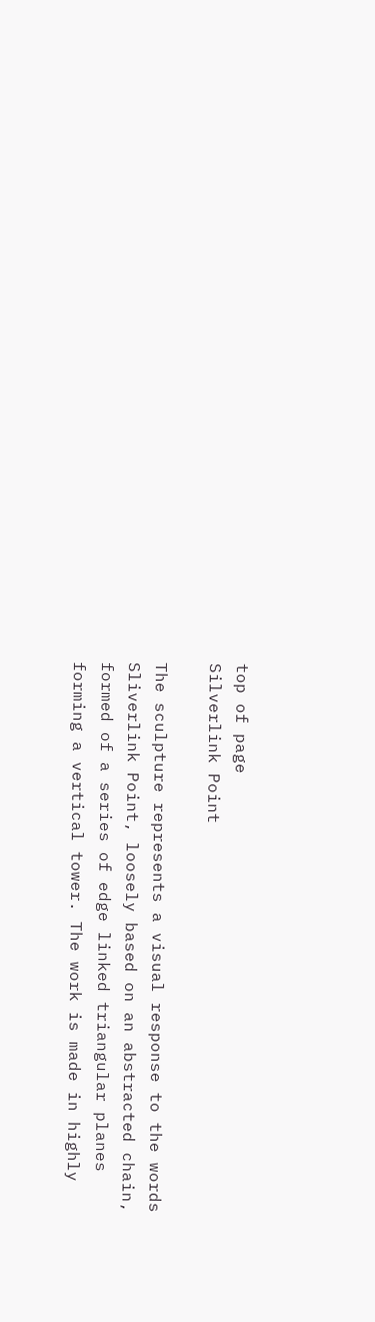top of page
Silverlink Point

The sculpture represents a visual response to the words Sliverlink Point, loosely based on an abstracted chain, formed of a series of edge linked triangular planes forming a vertical tower. The work is made in highly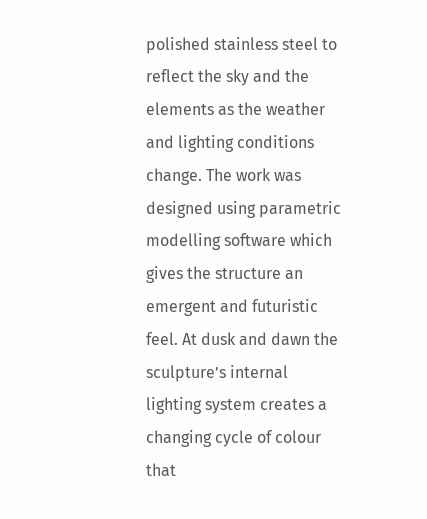polished stainless steel to reflect the sky and the elements as the weather and lighting conditions change. The work was designed using parametric modelling software which gives the structure an emergent and futuristic feel. At dusk and dawn the sculpture’s internal lighting system creates a changing cycle of colour that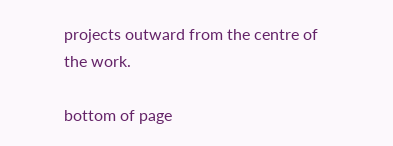projects outward from the centre of the work.

bottom of page